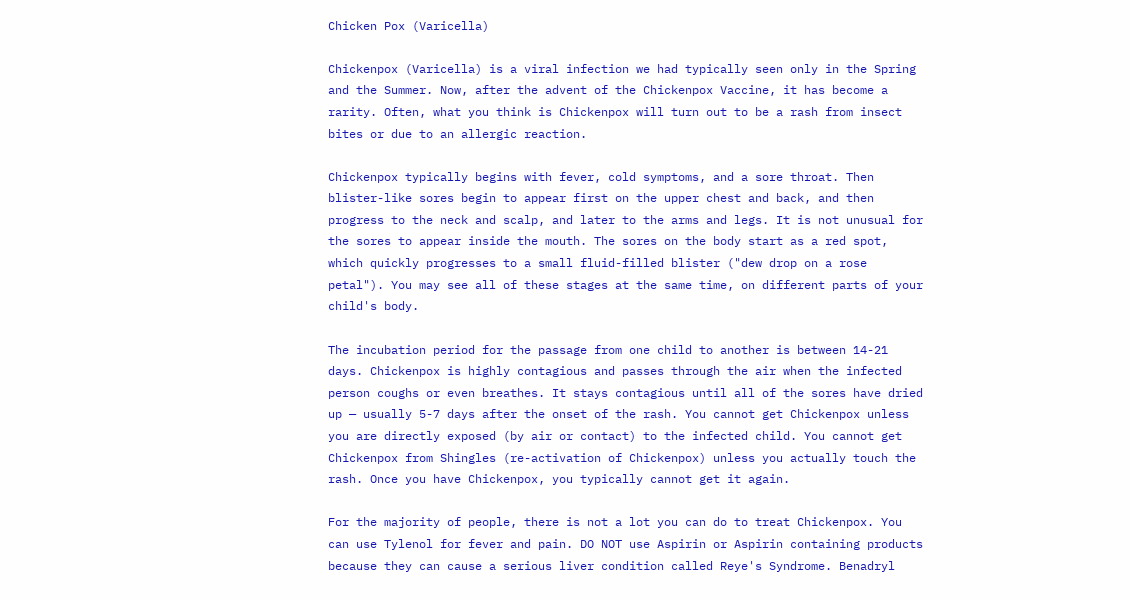Chicken Pox (Varicella)

Chickenpox (Varicella) is a viral infection we had typically seen only in the Spring and the Summer. Now, after the advent of the Chickenpox Vaccine, it has become a rarity. Often, what you think is Chickenpox will turn out to be a rash from insect bites or due to an allergic reaction.

Chickenpox typically begins with fever, cold symptoms, and a sore throat. Then blister-like sores begin to appear first on the upper chest and back, and then progress to the neck and scalp, and later to the arms and legs. It is not unusual for the sores to appear inside the mouth. The sores on the body start as a red spot, which quickly progresses to a small fluid-filled blister ("dew drop on a rose petal"). You may see all of these stages at the same time, on different parts of your child's body.

The incubation period for the passage from one child to another is between 14-21 days. Chickenpox is highly contagious and passes through the air when the infected person coughs or even breathes. It stays contagious until all of the sores have dried up — usually 5-7 days after the onset of the rash. You cannot get Chickenpox unless you are directly exposed (by air or contact) to the infected child. You cannot get Chickenpox from Shingles (re-activation of Chickenpox) unless you actually touch the rash. Once you have Chickenpox, you typically cannot get it again.

For the majority of people, there is not a lot you can do to treat Chickenpox. You can use Tylenol for fever and pain. DO NOT use Aspirin or Aspirin containing products because they can cause a serious liver condition called Reye's Syndrome. Benadryl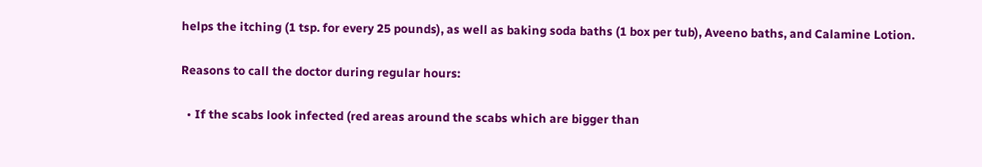helps the itching (1 tsp. for every 25 pounds), as well as baking soda baths (1 box per tub), Aveeno baths, and Calamine Lotion.

Reasons to call the doctor during regular hours:

  • If the scabs look infected (red areas around the scabs which are bigger than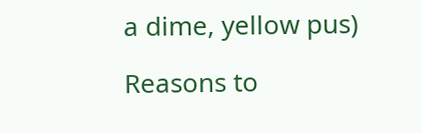a dime, yellow pus)

Reasons to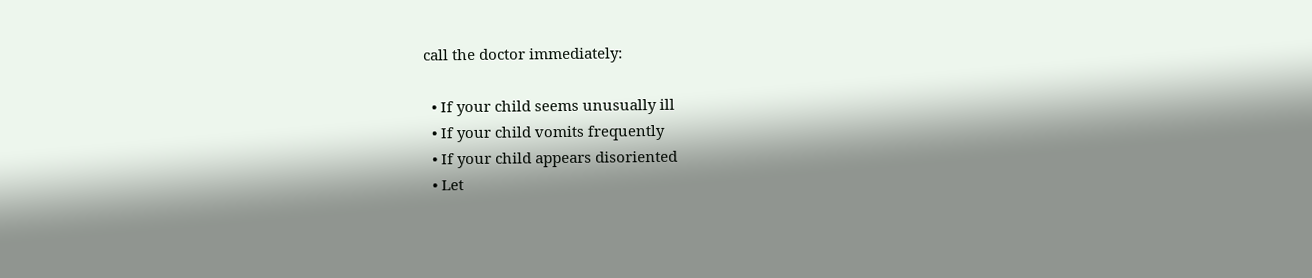call the doctor immediately:

  • If your child seems unusually ill
  • If your child vomits frequently
  • If your child appears disoriented
  • Let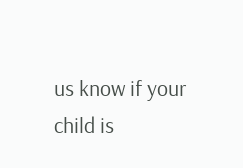us know if your child is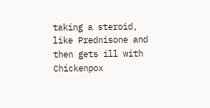taking a steroid, like Prednisone and then gets ill with Chickenpox